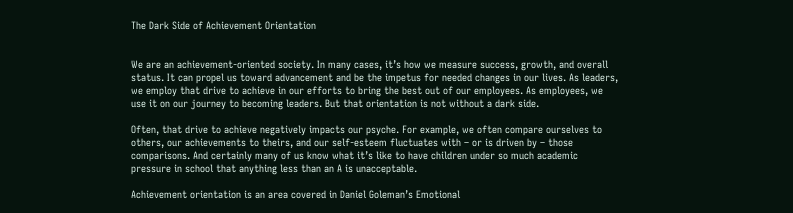The Dark Side of Achievement Orientation


We are an achievement-oriented society. In many cases, it’s how we measure success, growth, and overall status. It can propel us toward advancement and be the impetus for needed changes in our lives. As leaders, we employ that drive to achieve in our efforts to bring the best out of our employees. As employees, we use it on our journey to becoming leaders. But that orientation is not without a dark side.

Often, that drive to achieve negatively impacts our psyche. For example, we often compare ourselves to others, our achievements to theirs, and our self-esteem fluctuates with – or is driven by – those comparisons. And certainly many of us know what it’s like to have children under so much academic pressure in school that anything less than an A is unacceptable.

Achievement orientation is an area covered in Daniel Goleman’s Emotional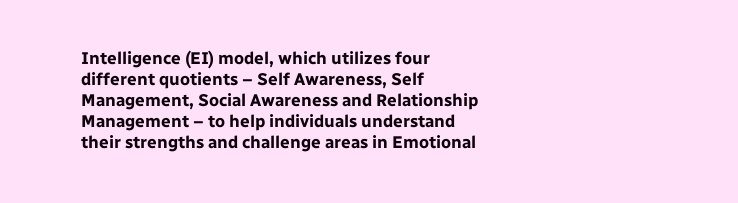Intelligence (EI) model, which utilizes four different quotients – Self Awareness, Self Management, Social Awareness and Relationship Management – to help individuals understand their strengths and challenge areas in Emotional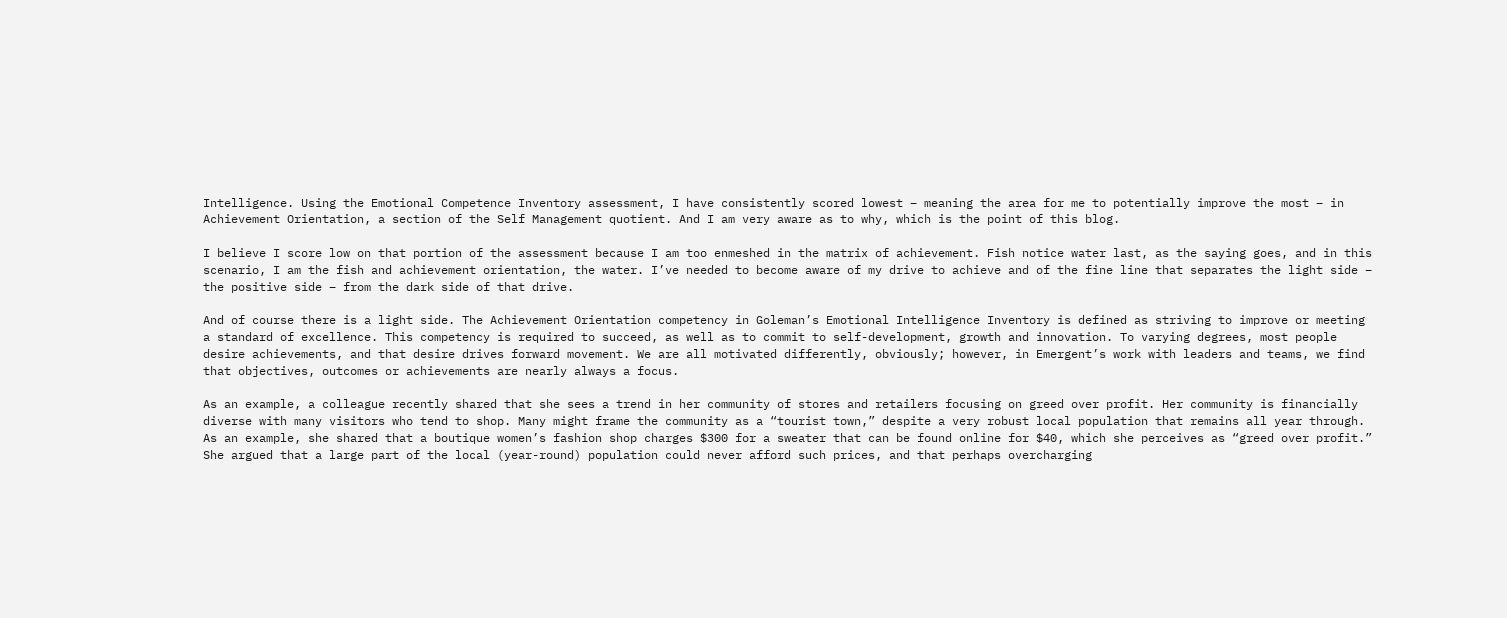Intelligence. Using the Emotional Competence Inventory assessment, I have consistently scored lowest – meaning the area for me to potentially improve the most – in Achievement Orientation, a section of the Self Management quotient. And I am very aware as to why, which is the point of this blog.

I believe I score low on that portion of the assessment because I am too enmeshed in the matrix of achievement. Fish notice water last, as the saying goes, and in this scenario, I am the fish and achievement orientation, the water. I’ve needed to become aware of my drive to achieve and of the fine line that separates the light side – the positive side – from the dark side of that drive.

And of course there is a light side. The Achievement Orientation competency in Goleman’s Emotional Intelligence Inventory is defined as striving to improve or meeting a standard of excellence. This competency is required to succeed, as well as to commit to self-development, growth and innovation. To varying degrees, most people desire achievements, and that desire drives forward movement. We are all motivated differently, obviously; however, in Emergent’s work with leaders and teams, we find that objectives, outcomes or achievements are nearly always a focus.

As an example, a colleague recently shared that she sees a trend in her community of stores and retailers focusing on greed over profit. Her community is financially diverse with many visitors who tend to shop. Many might frame the community as a “tourist town,” despite a very robust local population that remains all year through. As an example, she shared that a boutique women’s fashion shop charges $300 for a sweater that can be found online for $40, which she perceives as “greed over profit.” She argued that a large part of the local (year-round) population could never afford such prices, and that perhaps overcharging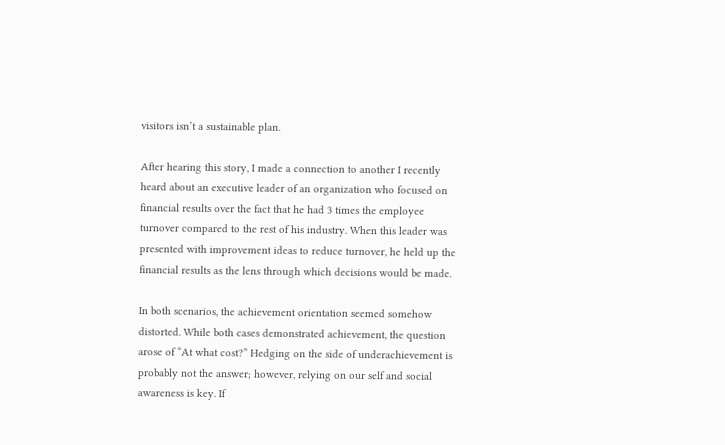visitors isn’t a sustainable plan.

After hearing this story, I made a connection to another I recently heard about an executive leader of an organization who focused on financial results over the fact that he had 3 times the employee turnover compared to the rest of his industry. When this leader was presented with improvement ideas to reduce turnover, he held up the financial results as the lens through which decisions would be made.

In both scenarios, the achievement orientation seemed somehow distorted. While both cases demonstrated achievement, the question arose of “At what cost?” Hedging on the side of underachievement is probably not the answer; however, relying on our self and social awareness is key. If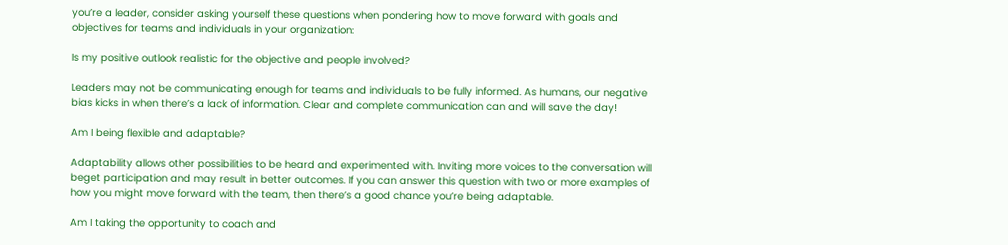you’re a leader, consider asking yourself these questions when pondering how to move forward with goals and objectives for teams and individuals in your organization:

Is my positive outlook realistic for the objective and people involved?

Leaders may not be communicating enough for teams and individuals to be fully informed. As humans, our negative bias kicks in when there’s a lack of information. Clear and complete communication can and will save the day!

Am I being flexible and adaptable?

Adaptability allows other possibilities to be heard and experimented with. Inviting more voices to the conversation will beget participation and may result in better outcomes. If you can answer this question with two or more examples of how you might move forward with the team, then there’s a good chance you’re being adaptable.

Am I taking the opportunity to coach and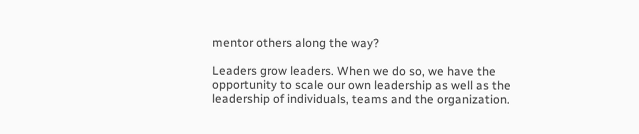mentor others along the way?

Leaders grow leaders. When we do so, we have the opportunity to scale our own leadership as well as the leadership of individuals, teams and the organization.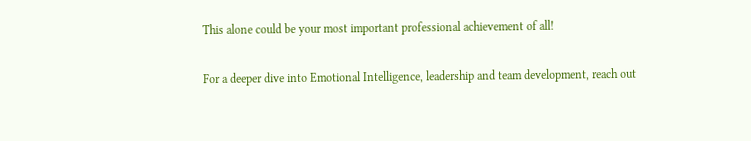This alone could be your most important professional achievement of all!

For a deeper dive into Emotional Intelligence, leadership and team development, reach out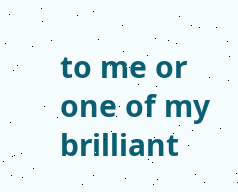to me or one of my brilliant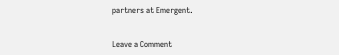partners at Emergent.


Leave a Comment